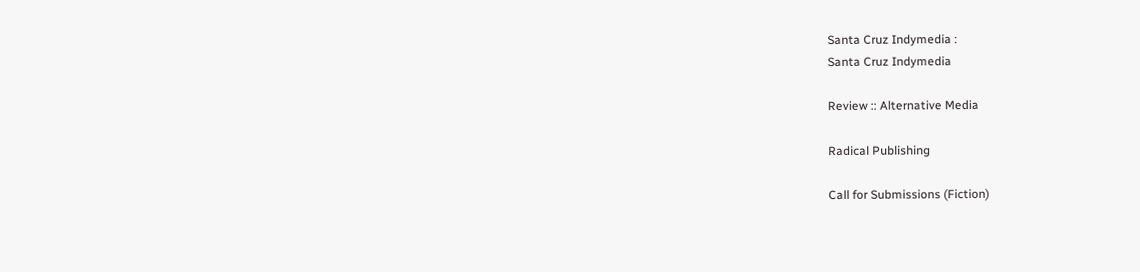Santa Cruz Indymedia :
Santa Cruz Indymedia

Review :: Alternative Media

Radical Publishing

Call for Submissions (Fiction)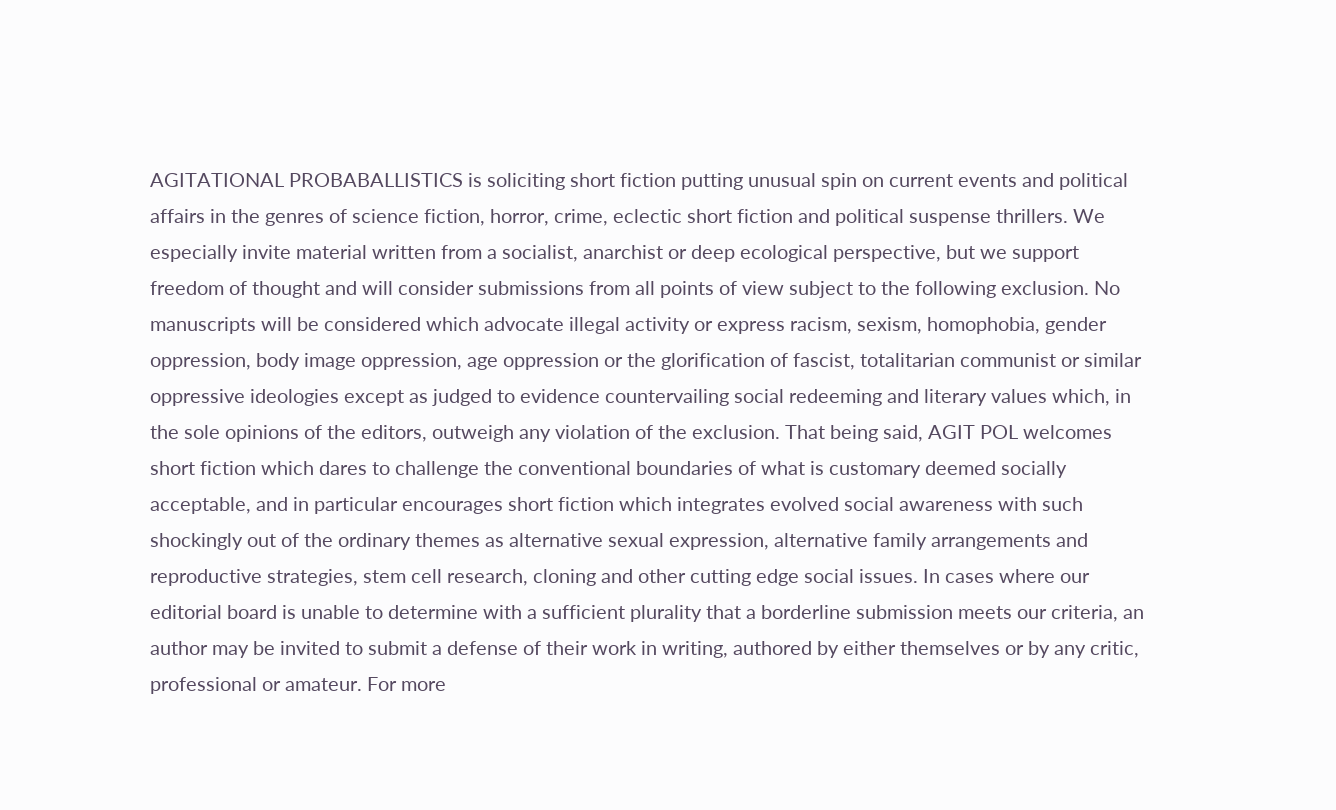AGITATIONAL PROBABALLISTICS is soliciting short fiction putting unusual spin on current events and political affairs in the genres of science fiction, horror, crime, eclectic short fiction and political suspense thrillers. We especially invite material written from a socialist, anarchist or deep ecological perspective, but we support freedom of thought and will consider submissions from all points of view subject to the following exclusion. No manuscripts will be considered which advocate illegal activity or express racism, sexism, homophobia, gender oppression, body image oppression, age oppression or the glorification of fascist, totalitarian communist or similar oppressive ideologies except as judged to evidence countervailing social redeeming and literary values which, in the sole opinions of the editors, outweigh any violation of the exclusion. That being said, AGIT POL welcomes short fiction which dares to challenge the conventional boundaries of what is customary deemed socially acceptable, and in particular encourages short fiction which integrates evolved social awareness with such shockingly out of the ordinary themes as alternative sexual expression, alternative family arrangements and reproductive strategies, stem cell research, cloning and other cutting edge social issues. In cases where our editorial board is unable to determine with a sufficient plurality that a borderline submission meets our criteria, an author may be invited to submit a defense of their work in writing, authored by either themselves or by any critic, professional or amateur. For more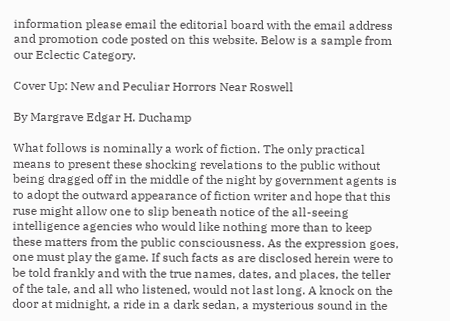information please email the editorial board with the email address and promotion code posted on this website. Below is a sample from our Eclectic Category.

Cover Up: New and Peculiar Horrors Near Roswell

By Margrave Edgar H. Duchamp

What follows is nominally a work of fiction. The only practical means to present these shocking revelations to the public without being dragged off in the middle of the night by government agents is to adopt the outward appearance of fiction writer and hope that this ruse might allow one to slip beneath notice of the all-seeing intelligence agencies who would like nothing more than to keep these matters from the public consciousness. As the expression goes, one must play the game. If such facts as are disclosed herein were to be told frankly and with the true names, dates, and places, the teller of the tale, and all who listened, would not last long. A knock on the door at midnight, a ride in a dark sedan, a mysterious sound in the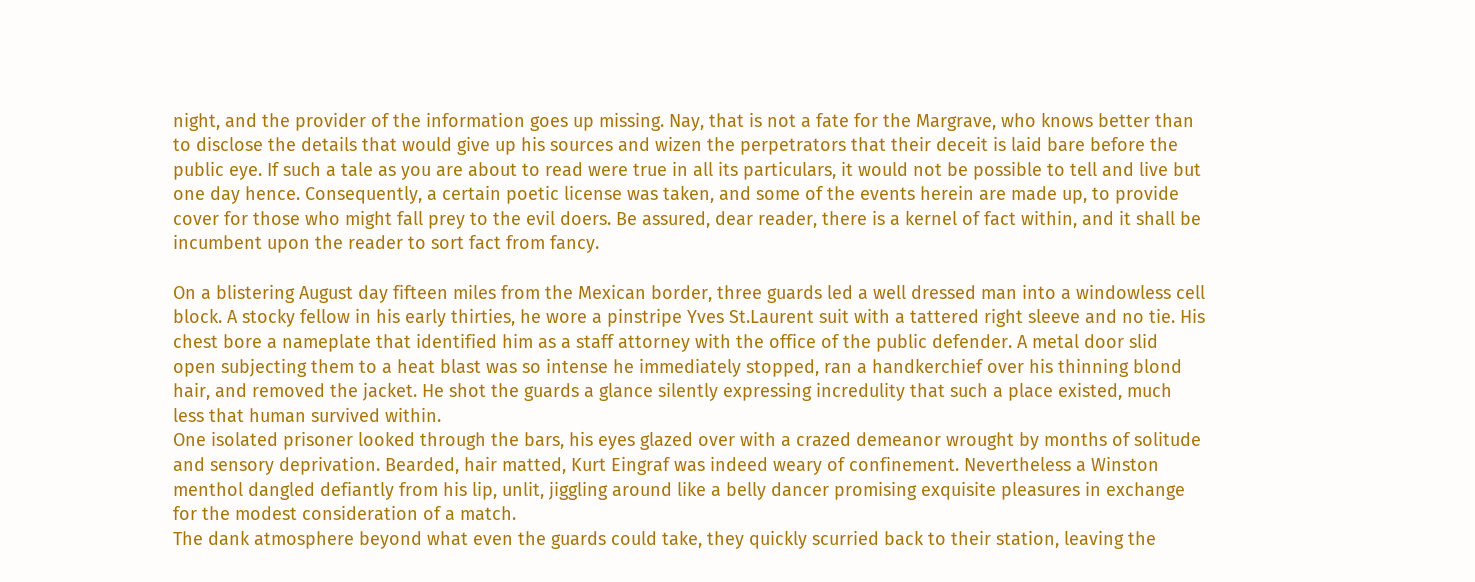night, and the provider of the information goes up missing. Nay, that is not a fate for the Margrave, who knows better than to disclose the details that would give up his sources and wizen the perpetrators that their deceit is laid bare before the public eye. If such a tale as you are about to read were true in all its particulars, it would not be possible to tell and live but one day hence. Consequently, a certain poetic license was taken, and some of the events herein are made up, to provide cover for those who might fall prey to the evil doers. Be assured, dear reader, there is a kernel of fact within, and it shall be incumbent upon the reader to sort fact from fancy.

On a blistering August day fifteen miles from the Mexican border, three guards led a well dressed man into a windowless cell block. A stocky fellow in his early thirties, he wore a pinstripe Yves St.Laurent suit with a tattered right sleeve and no tie. His chest bore a nameplate that identified him as a staff attorney with the office of the public defender. A metal door slid open subjecting them to a heat blast was so intense he immediately stopped, ran a handkerchief over his thinning blond hair, and removed the jacket. He shot the guards a glance silently expressing incredulity that such a place existed, much less that human survived within.
One isolated prisoner looked through the bars, his eyes glazed over with a crazed demeanor wrought by months of solitude and sensory deprivation. Bearded, hair matted, Kurt Eingraf was indeed weary of confinement. Nevertheless a Winston menthol dangled defiantly from his lip, unlit, jiggling around like a belly dancer promising exquisite pleasures in exchange for the modest consideration of a match.
The dank atmosphere beyond what even the guards could take, they quickly scurried back to their station, leaving the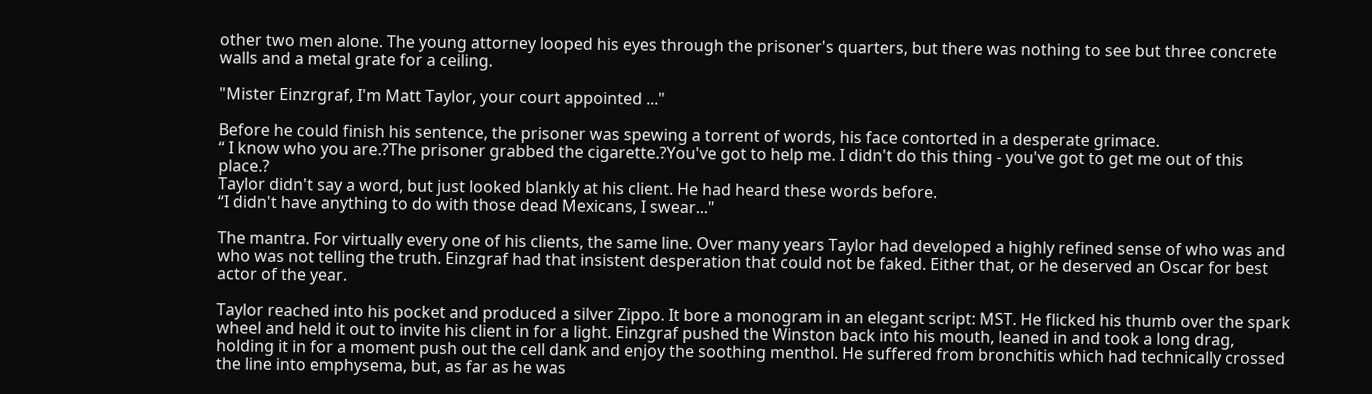other two men alone. The young attorney looped his eyes through the prisoner's quarters, but there was nothing to see but three concrete walls and a metal grate for a ceiling.

"Mister Einzrgraf, I'm Matt Taylor, your court appointed ..."

Before he could finish his sentence, the prisoner was spewing a torrent of words, his face contorted in a desperate grimace.
“ I know who you are.?The prisoner grabbed the cigarette.?You've got to help me. I didn't do this thing - you've got to get me out of this place.?
Taylor didn't say a word, but just looked blankly at his client. He had heard these words before.
“I didn't have anything to do with those dead Mexicans, I swear..."

The mantra. For virtually every one of his clients, the same line. Over many years Taylor had developed a highly refined sense of who was and who was not telling the truth. Einzgraf had that insistent desperation that could not be faked. Either that, or he deserved an Oscar for best actor of the year.

Taylor reached into his pocket and produced a silver Zippo. It bore a monogram in an elegant script: MST. He flicked his thumb over the spark wheel and held it out to invite his client in for a light. Einzgraf pushed the Winston back into his mouth, leaned in and took a long drag, holding it in for a moment push out the cell dank and enjoy the soothing menthol. He suffered from bronchitis which had technically crossed the line into emphysema, but, as far as he was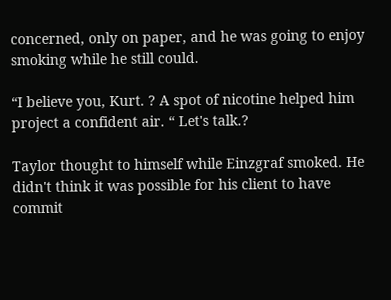concerned, only on paper, and he was going to enjoy smoking while he still could.

“I believe you, Kurt. ? A spot of nicotine helped him project a confident air. “ Let's talk.?

Taylor thought to himself while Einzgraf smoked. He didn't think it was possible for his client to have commit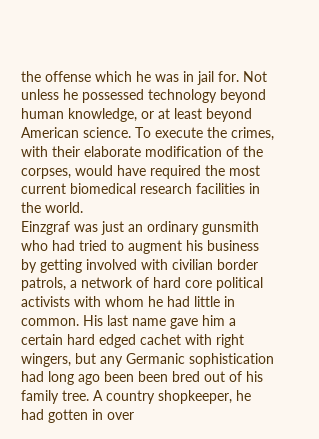the offense which he was in jail for. Not unless he possessed technology beyond human knowledge, or at least beyond American science. To execute the crimes, with their elaborate modification of the corpses, would have required the most current biomedical research facilities in the world.
Einzgraf was just an ordinary gunsmith who had tried to augment his business by getting involved with civilian border patrols, a network of hard core political activists with whom he had little in common. His last name gave him a certain hard edged cachet with right wingers, but any Germanic sophistication had long ago been been bred out of his family tree. A country shopkeeper, he had gotten in over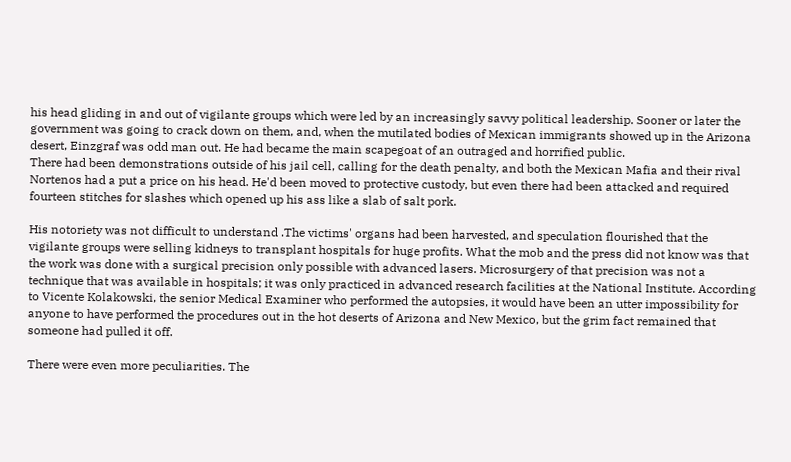his head gliding in and out of vigilante groups which were led by an increasingly savvy political leadership. Sooner or later the government was going to crack down on them, and, when the mutilated bodies of Mexican immigrants showed up in the Arizona desert, Einzgraf was odd man out. He had became the main scapegoat of an outraged and horrified public.
There had been demonstrations outside of his jail cell, calling for the death penalty, and both the Mexican Mafia and their rival Nortenos had a put a price on his head. He'd been moved to protective custody, but even there had been attacked and required fourteen stitches for slashes which opened up his ass like a slab of salt pork.

His notoriety was not difficult to understand .The victims' organs had been harvested, and speculation flourished that the vigilante groups were selling kidneys to transplant hospitals for huge profits. What the mob and the press did not know was that the work was done with a surgical precision only possible with advanced lasers. Microsurgery of that precision was not a technique that was available in hospitals; it was only practiced in advanced research facilities at the National Institute. According to Vicente Kolakowski, the senior Medical Examiner who performed the autopsies, it would have been an utter impossibility for anyone to have performed the procedures out in the hot deserts of Arizona and New Mexico, but the grim fact remained that someone had pulled it off.

There were even more peculiarities. The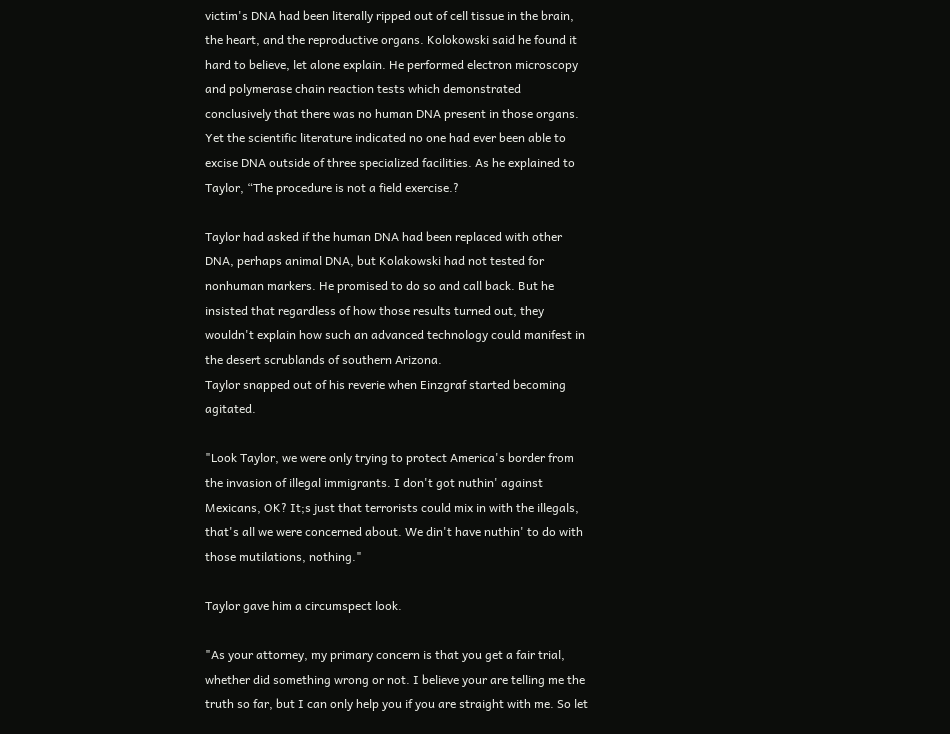victim's DNA had been literally ripped out of cell tissue in the brain, the heart, and the reproductive organs. Kolokowski said he found it hard to believe, let alone explain. He performed electron microscopy and polymerase chain reaction tests which demonstrated conclusively that there was no human DNA present in those organs. Yet the scientific literature indicated no one had ever been able to excise DNA outside of three specialized facilities. As he explained to Taylor, “The procedure is not a field exercise.?

Taylor had asked if the human DNA had been replaced with other DNA, perhaps animal DNA, but Kolakowski had not tested for nonhuman markers. He promised to do so and call back. But he insisted that regardless of how those results turned out, they wouldn't explain how such an advanced technology could manifest in the desert scrublands of southern Arizona.
Taylor snapped out of his reverie when Einzgraf started becoming agitated.

"Look Taylor, we were only trying to protect America's border from the invasion of illegal immigrants. I don't got nuthin' against Mexicans, OK? It;s just that terrorists could mix in with the illegals, that's all we were concerned about. We din't have nuthin' to do with those mutilations, nothing."

Taylor gave him a circumspect look.

"As your attorney, my primary concern is that you get a fair trial, whether did something wrong or not. I believe your are telling me the truth so far, but I can only help you if you are straight with me. So let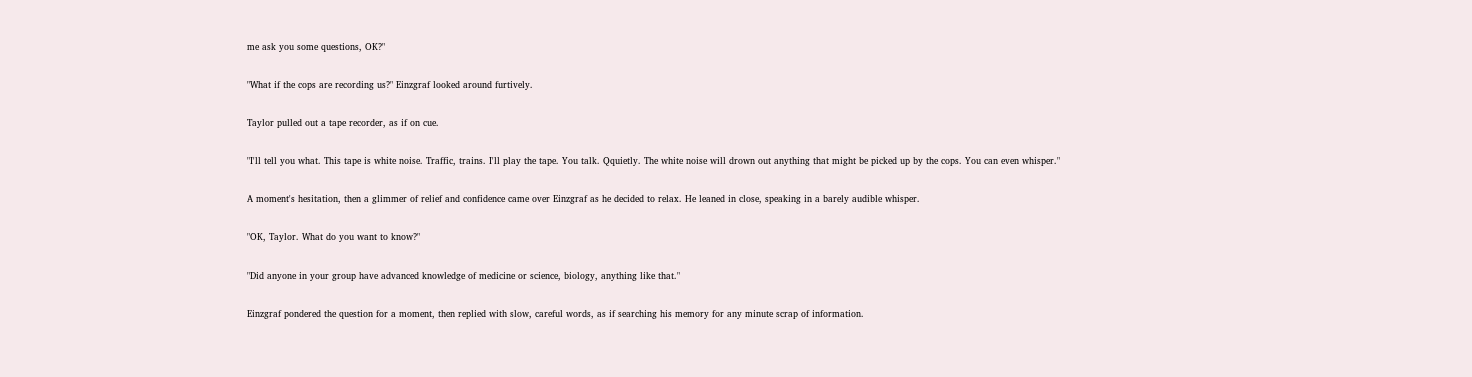me ask you some questions, OK?"

"What if the cops are recording us?" Einzgraf looked around furtively.

Taylor pulled out a tape recorder, as if on cue.

"I'll tell you what. This tape is white noise. Traffic, trains. I'll play the tape. You talk. Qquietly. The white noise will drown out anything that might be picked up by the cops. You can even whisper."

A moment's hesitation, then a glimmer of relief and confidence came over Einzgraf as he decided to relax. He leaned in close, speaking in a barely audible whisper.

"OK, Taylor. What do you want to know?"

"Did anyone in your group have advanced knowledge of medicine or science, biology, anything like that."

Einzgraf pondered the question for a moment, then replied with slow, careful words, as if searching his memory for any minute scrap of information.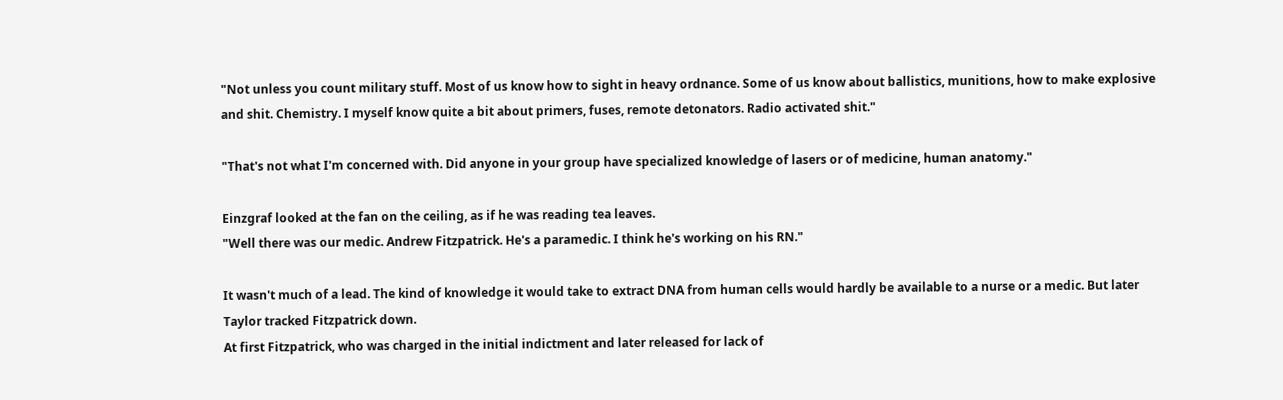"Not unless you count military stuff. Most of us know how to sight in heavy ordnance. Some of us know about ballistics, munitions, how to make explosive and shit. Chemistry. I myself know quite a bit about primers, fuses, remote detonators. Radio activated shit."

"That's not what I'm concerned with. Did anyone in your group have specialized knowledge of lasers or of medicine, human anatomy."

Einzgraf looked at the fan on the ceiling, as if he was reading tea leaves.
"Well there was our medic. Andrew Fitzpatrick. He's a paramedic. I think he's working on his RN."

It wasn't much of a lead. The kind of knowledge it would take to extract DNA from human cells would hardly be available to a nurse or a medic. But later Taylor tracked Fitzpatrick down.
At first Fitzpatrick, who was charged in the initial indictment and later released for lack of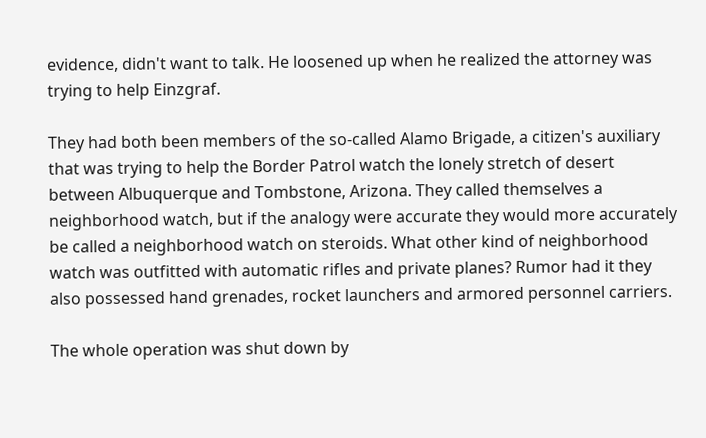evidence, didn't want to talk. He loosened up when he realized the attorney was trying to help Einzgraf.

They had both been members of the so-called Alamo Brigade, a citizen's auxiliary that was trying to help the Border Patrol watch the lonely stretch of desert between Albuquerque and Tombstone, Arizona. They called themselves a neighborhood watch, but if the analogy were accurate they would more accurately be called a neighborhood watch on steroids. What other kind of neighborhood watch was outfitted with automatic rifles and private planes? Rumor had it they also possessed hand grenades, rocket launchers and armored personnel carriers.

The whole operation was shut down by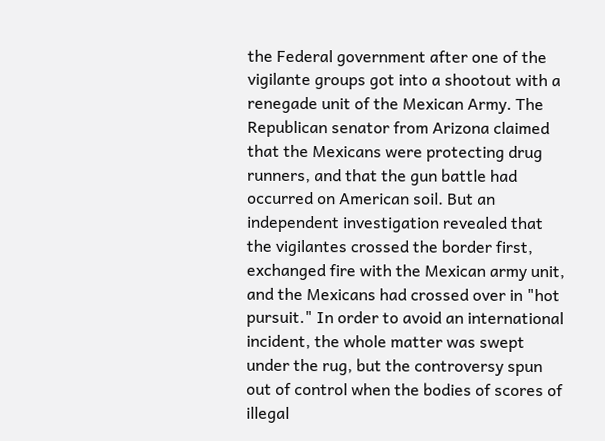the Federal government after one of the vigilante groups got into a shootout with a renegade unit of the Mexican Army. The Republican senator from Arizona claimed that the Mexicans were protecting drug runners, and that the gun battle had occurred on American soil. But an independent investigation revealed that the vigilantes crossed the border first, exchanged fire with the Mexican army unit, and the Mexicans had crossed over in "hot pursuit." In order to avoid an international incident, the whole matter was swept under the rug, but the controversy spun out of control when the bodies of scores of illegal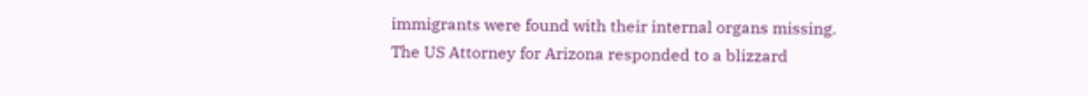immigrants were found with their internal organs missing.
The US Attorney for Arizona responded to a blizzard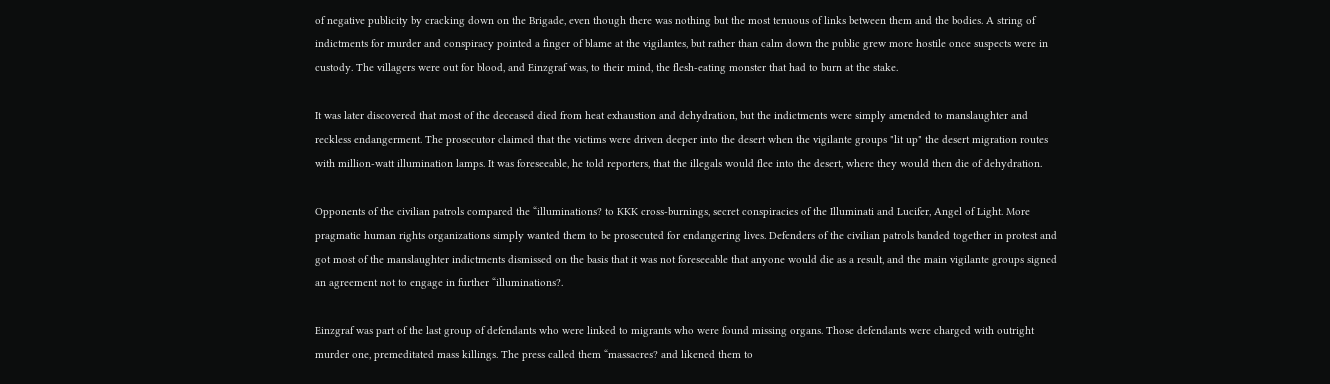of negative publicity by cracking down on the Brigade, even though there was nothing but the most tenuous of links between them and the bodies. A string of indictments for murder and conspiracy pointed a finger of blame at the vigilantes, but rather than calm down the public grew more hostile once suspects were in custody. The villagers were out for blood, and Einzgraf was, to their mind, the flesh-eating monster that had to burn at the stake.

It was later discovered that most of the deceased died from heat exhaustion and dehydration, but the indictments were simply amended to manslaughter and reckless endangerment. The prosecutor claimed that the victims were driven deeper into the desert when the vigilante groups "lit up" the desert migration routes with million-watt illumination lamps. It was foreseeable, he told reporters, that the illegals would flee into the desert, where they would then die of dehydration.

Opponents of the civilian patrols compared the “illuminations? to KKK cross-burnings, secret conspiracies of the Illuminati and Lucifer, Angel of Light. More pragmatic human rights organizations simply wanted them to be prosecuted for endangering lives. Defenders of the civilian patrols banded together in protest and got most of the manslaughter indictments dismissed on the basis that it was not foreseeable that anyone would die as a result, and the main vigilante groups signed an agreement not to engage in further “illuminations?.

Einzgraf was part of the last group of defendants who were linked to migrants who were found missing organs. Those defendants were charged with outright murder one, premeditated mass killings. The press called them “massacres? and likened them to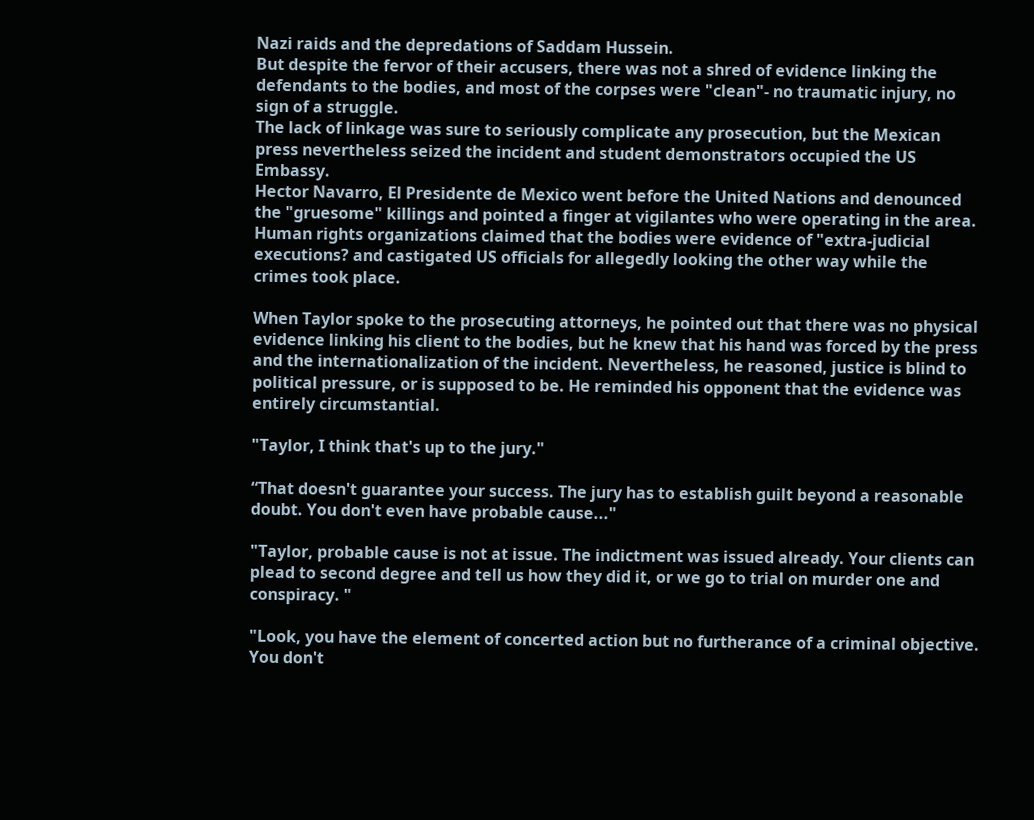Nazi raids and the depredations of Saddam Hussein.
But despite the fervor of their accusers, there was not a shred of evidence linking the defendants to the bodies, and most of the corpses were "clean"- no traumatic injury, no sign of a struggle.
The lack of linkage was sure to seriously complicate any prosecution, but the Mexican press nevertheless seized the incident and student demonstrators occupied the US Embassy.
Hector Navarro, El Presidente de Mexico went before the United Nations and denounced the "gruesome" killings and pointed a finger at vigilantes who were operating in the area. Human rights organizations claimed that the bodies were evidence of "extra-judicial executions? and castigated US officials for allegedly looking the other way while the crimes took place.

When Taylor spoke to the prosecuting attorneys, he pointed out that there was no physical evidence linking his client to the bodies, but he knew that his hand was forced by the press and the internationalization of the incident. Nevertheless, he reasoned, justice is blind to political pressure, or is supposed to be. He reminded his opponent that the evidence was entirely circumstantial.

"Taylor, I think that's up to the jury."

“That doesn't guarantee your success. The jury has to establish guilt beyond a reasonable doubt. You don't even have probable cause..."

"Taylor, probable cause is not at issue. The indictment was issued already. Your clients can plead to second degree and tell us how they did it, or we go to trial on murder one and conspiracy. "

"Look, you have the element of concerted action but no furtherance of a criminal objective. You don't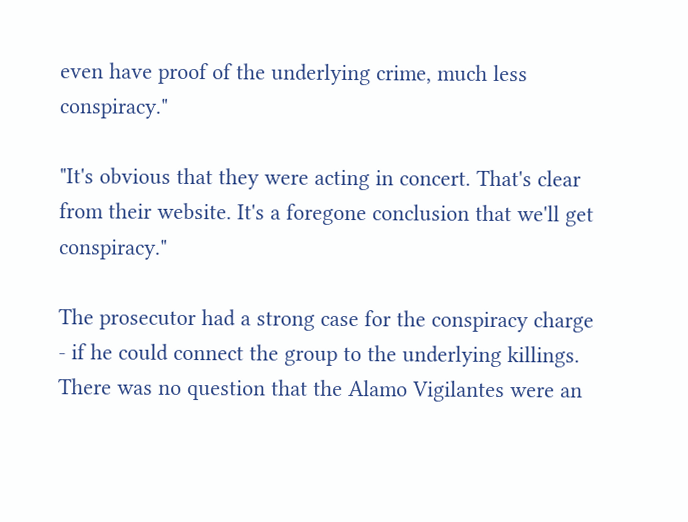even have proof of the underlying crime, much less conspiracy."

"It's obvious that they were acting in concert. That's clear from their website. It's a foregone conclusion that we'll get conspiracy."

The prosecutor had a strong case for the conspiracy charge - if he could connect the group to the underlying killings. There was no question that the Alamo Vigilantes were an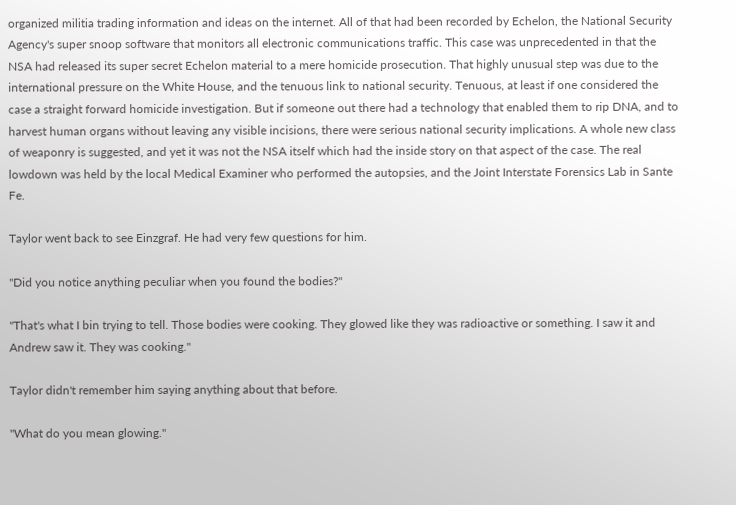organized militia trading information and ideas on the internet. All of that had been recorded by Echelon, the National Security Agency's super snoop software that monitors all electronic communications traffic. This case was unprecedented in that the NSA had released its super secret Echelon material to a mere homicide prosecution. That highly unusual step was due to the international pressure on the White House, and the tenuous link to national security. Tenuous, at least if one considered the case a straight forward homicide investigation. But if someone out there had a technology that enabled them to rip DNA, and to harvest human organs without leaving any visible incisions, there were serious national security implications. A whole new class of weaponry is suggested, and yet it was not the NSA itself which had the inside story on that aspect of the case. The real lowdown was held by the local Medical Examiner who performed the autopsies, and the Joint Interstate Forensics Lab in Sante Fe.

Taylor went back to see Einzgraf. He had very few questions for him.

"Did you notice anything peculiar when you found the bodies?"

"That's what I bin trying to tell. Those bodies were cooking. They glowed like they was radioactive or something. I saw it and Andrew saw it. They was cooking."

Taylor didn't remember him saying anything about that before.

"What do you mean glowing."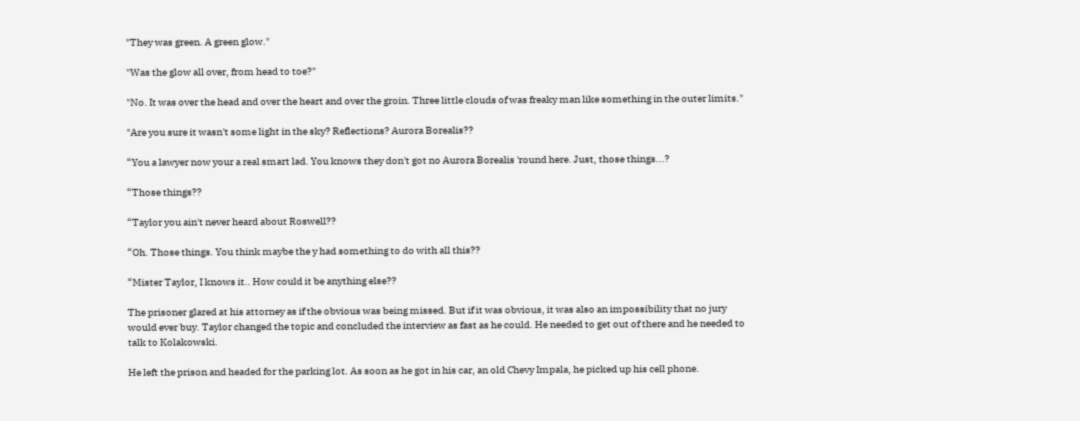"They was green. A green glow."

"Was the glow all over, from head to toe?"

"No. It was over the head and over the heart and over the groin. Three little clouds of was freaky man like something in the outer limits."

"Are you sure it wasn't some light in the sky? Reflections? Aurora Borealis??

“You a lawyer now your a real smart lad. You knows they don't got no Aurora Borealis 'round here. Just, those things...?

“Those things??

“Taylor you ain't never heard about Roswell??

“Oh. Those things. You think maybe the y had something to do with all this??

“Mister Taylor, I knows it.. How could it be anything else??

The prisoner glared at his attorney as if the obvious was being missed. But if it was obvious, it was also an impossibility that no jury would ever buy. Taylor changed the topic and concluded the interview as fast as he could. He needed to get out of there and he needed to talk to Kolakowski.

He left the prison and headed for the parking lot. As soon as he got in his car, an old Chevy Impala, he picked up his cell phone.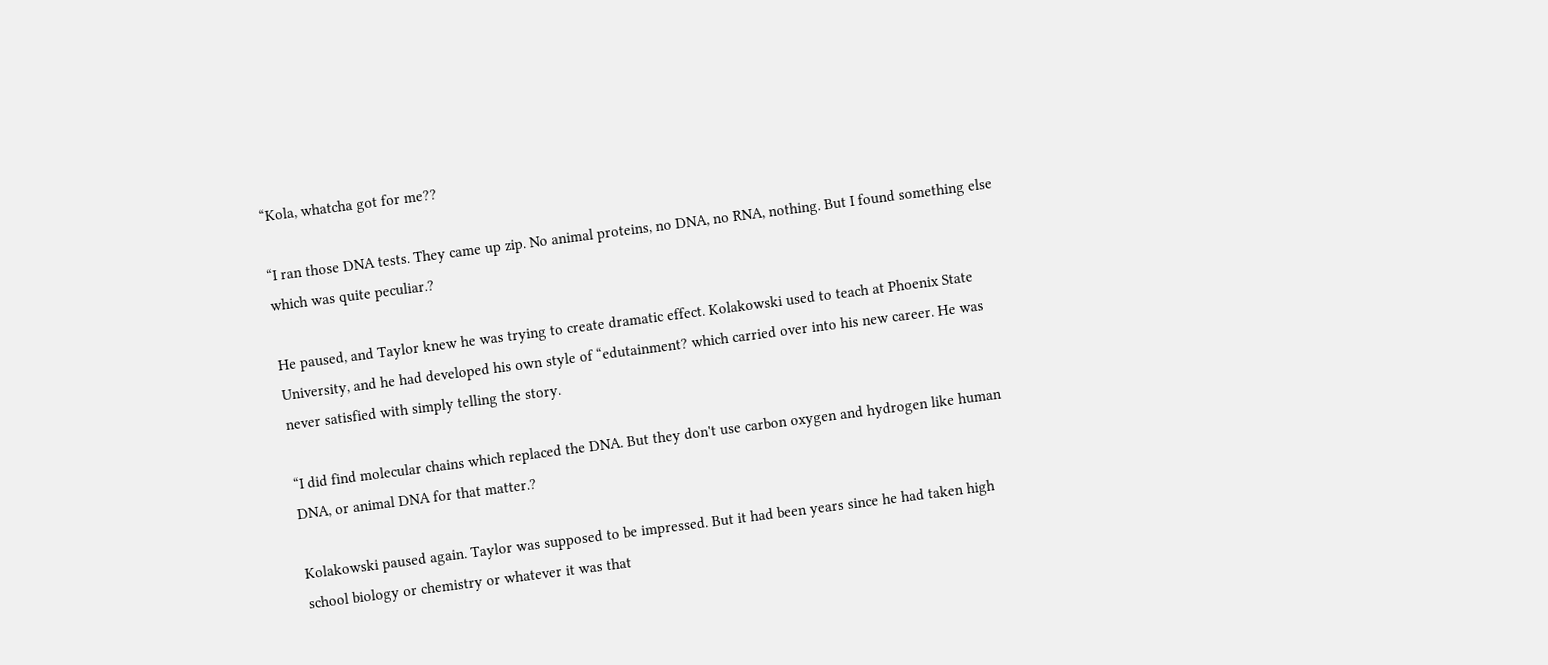“Kola, whatcha got for me??

“I ran those DNA tests. They came up zip. No animal proteins, no DNA, no RNA, nothing. But I found something else which was quite peculiar.?

He paused, and Taylor knew he was trying to create dramatic effect. Kolakowski used to teach at Phoenix State University, and he had developed his own style of “edutainment? which carried over into his new career. He was never satisfied with simply telling the story.

“I did find molecular chains which replaced the DNA. But they don't use carbon oxygen and hydrogen like human DNA, or animal DNA for that matter.?

Kolakowski paused again. Taylor was supposed to be impressed. But it had been years since he had taken high school biology or chemistry or whatever it was that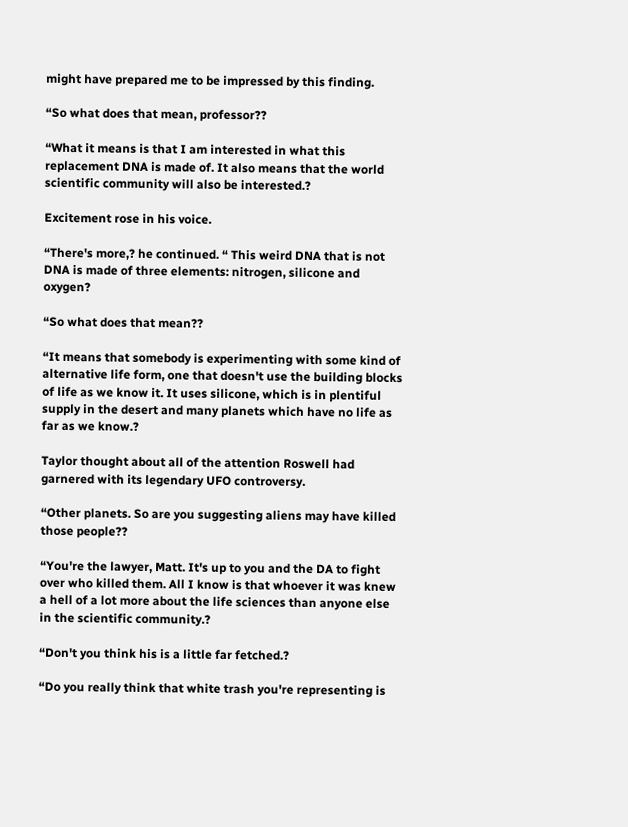might have prepared me to be impressed by this finding.

“So what does that mean, professor??

“What it means is that I am interested in what this replacement DNA is made of. It also means that the world scientific community will also be interested.?

Excitement rose in his voice.

“There's more,? he continued. “ This weird DNA that is not DNA is made of three elements: nitrogen, silicone and oxygen?

“So what does that mean??

“It means that somebody is experimenting with some kind of alternative life form, one that doesn't use the building blocks of life as we know it. It uses silicone, which is in plentiful supply in the desert and many planets which have no life as far as we know.?

Taylor thought about all of the attention Roswell had garnered with its legendary UFO controversy.

“Other planets. So are you suggesting aliens may have killed those people??

“You're the lawyer, Matt. It's up to you and the DA to fight over who killed them. All I know is that whoever it was knew a hell of a lot more about the life sciences than anyone else in the scientific community.?

“Don't you think his is a little far fetched.?

“Do you really think that white trash you're representing is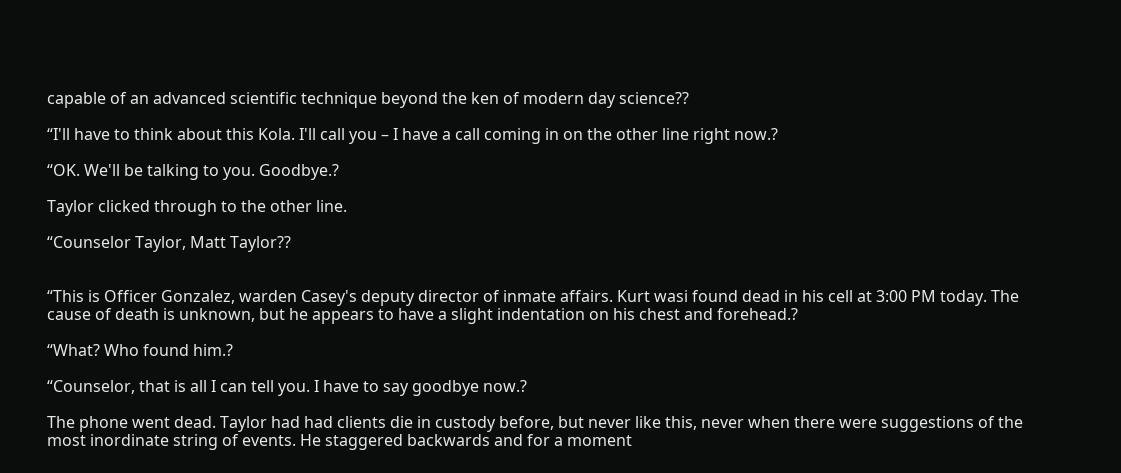capable of an advanced scientific technique beyond the ken of modern day science??

“I'll have to think about this Kola. I'll call you – I have a call coming in on the other line right now.?

“OK. We'll be talking to you. Goodbye.?

Taylor clicked through to the other line.

“Counselor Taylor, Matt Taylor??


“This is Officer Gonzalez, warden Casey's deputy director of inmate affairs. Kurt wasi found dead in his cell at 3:00 PM today. The cause of death is unknown, but he appears to have a slight indentation on his chest and forehead.?

“What? Who found him.?

“Counselor, that is all I can tell you. I have to say goodbye now.?

The phone went dead. Taylor had had clients die in custody before, but never like this, never when there were suggestions of the most inordinate string of events. He staggered backwards and for a moment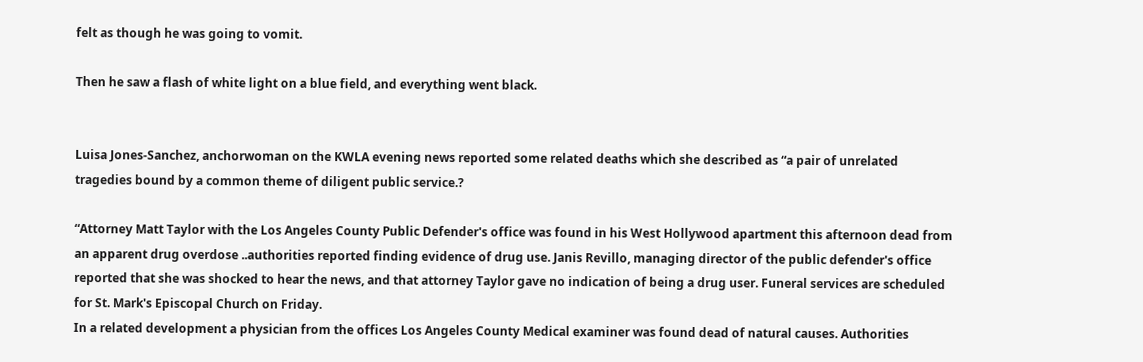felt as though he was going to vomit.

Then he saw a flash of white light on a blue field, and everything went black.


Luisa Jones-Sanchez, anchorwoman on the KWLA evening news reported some related deaths which she described as “a pair of unrelated tragedies bound by a common theme of diligent public service.?

“Attorney Matt Taylor with the Los Angeles County Public Defender's office was found in his West Hollywood apartment this afternoon dead from an apparent drug overdose ..authorities reported finding evidence of drug use. Janis Revillo, managing director of the public defender's office reported that she was shocked to hear the news, and that attorney Taylor gave no indication of being a drug user. Funeral services are scheduled for St. Mark's Episcopal Church on Friday.
In a related development a physician from the offices Los Angeles County Medical examiner was found dead of natural causes. Authorities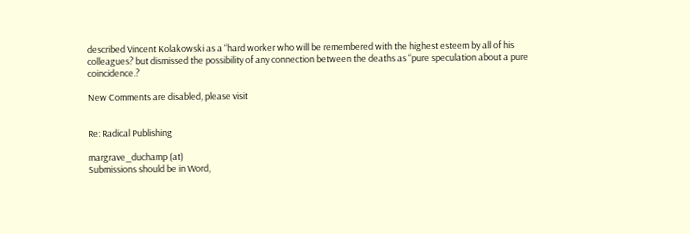described Vincent Kolakowski as a “hard worker who will be remembered with the highest esteem by all of his colleagues? but dismissed the possibility of any connection between the deaths as “pure speculation about a pure coincidence.?

New Comments are disabled, please visit


Re: Radical Publishing

margrave_duchamp (at)
Submissions should be in Word,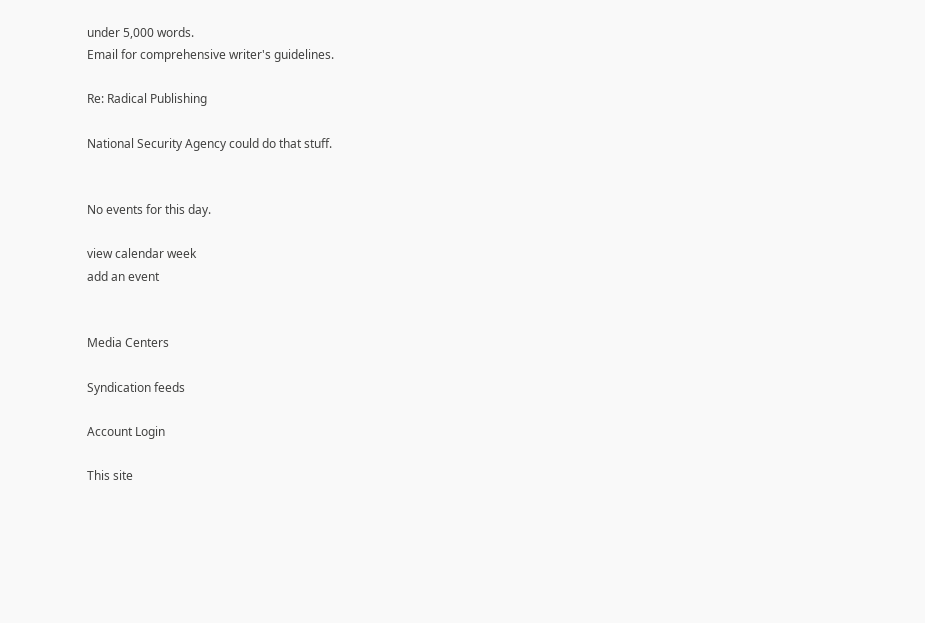under 5,000 words.
Email for comprehensive writer's guidelines.

Re: Radical Publishing

National Security Agency could do that stuff.


No events for this day.

view calendar week
add an event


Media Centers

Syndication feeds

Account Login

This site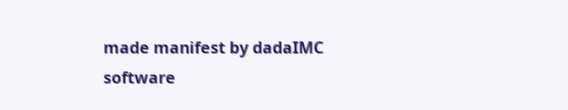made manifest by dadaIMC software